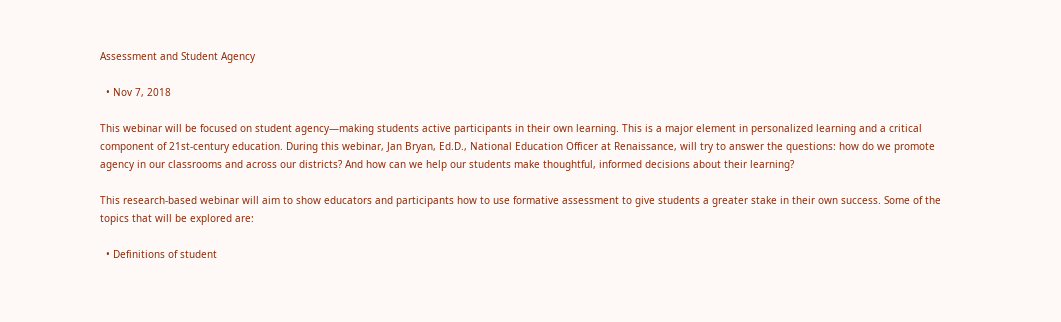Assessment and Student Agency

  • Nov 7, 2018

This webinar will be focused on student agency—making students active participants in their own learning. This is a major element in personalized learning and a critical component of 21st-century education. During this webinar, Jan Bryan, Ed.D., National Education Officer at Renaissance, will try to answer the questions: how do we promote agency in our classrooms and across our districts? And how can we help our students make thoughtful, informed decisions about their learning?

This research-based webinar will aim to show educators and participants how to use formative assessment to give students a greater stake in their own success. Some of the topics that will be explored are:

  • Definitions of student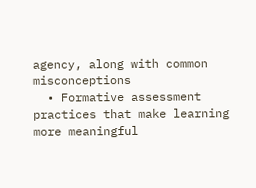agency, along with common misconceptions
  • Formative assessment practices that make learning more meaningful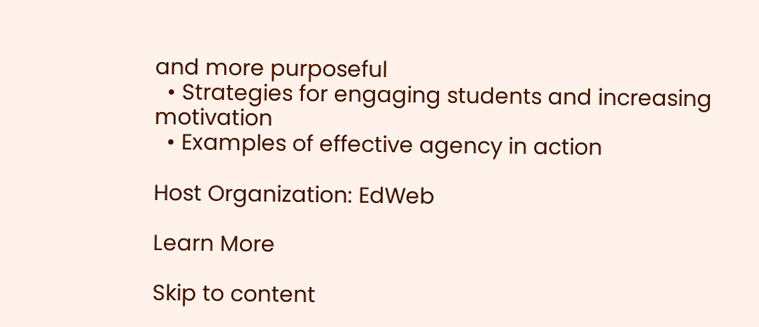and more purposeful
  • Strategies for engaging students and increasing motivation
  • Examples of effective agency in action

Host Organization: EdWeb

Learn More

Skip to content